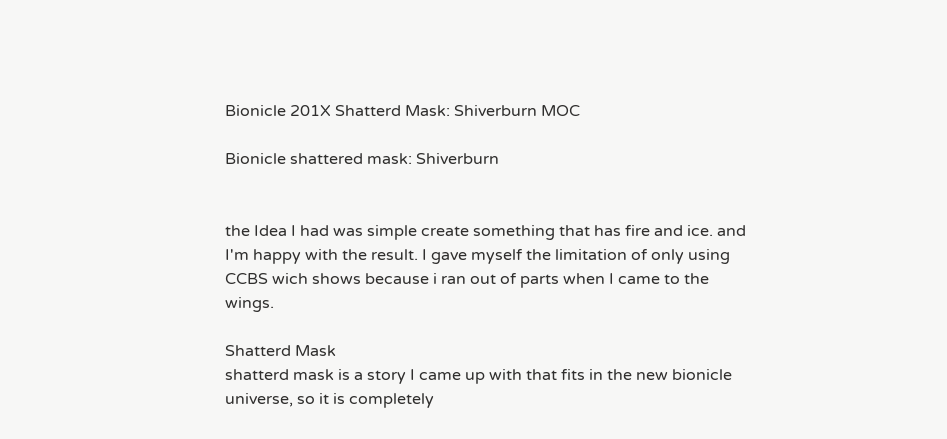Bionicle 201X Shatterd Mask: Shiverburn MOC

Bionicle shattered mask: Shiverburn


the Idea I had was simple create something that has fire and ice. and I'm happy with the result. I gave myself the limitation of only using CCBS wich shows because i ran out of parts when I came to the wings.

Shatterd Mask
shatterd mask is a story I came up with that fits in the new bionicle universe, so it is completely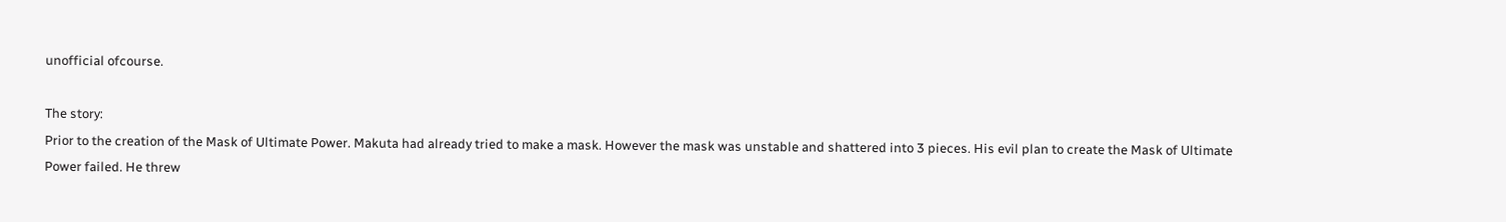unofficial ofcourse.

The story:
Prior to the creation of the Mask of Ultimate Power. Makuta had already tried to make a mask. However the mask was unstable and shattered into 3 pieces. His evil plan to create the Mask of Ultimate Power failed. He threw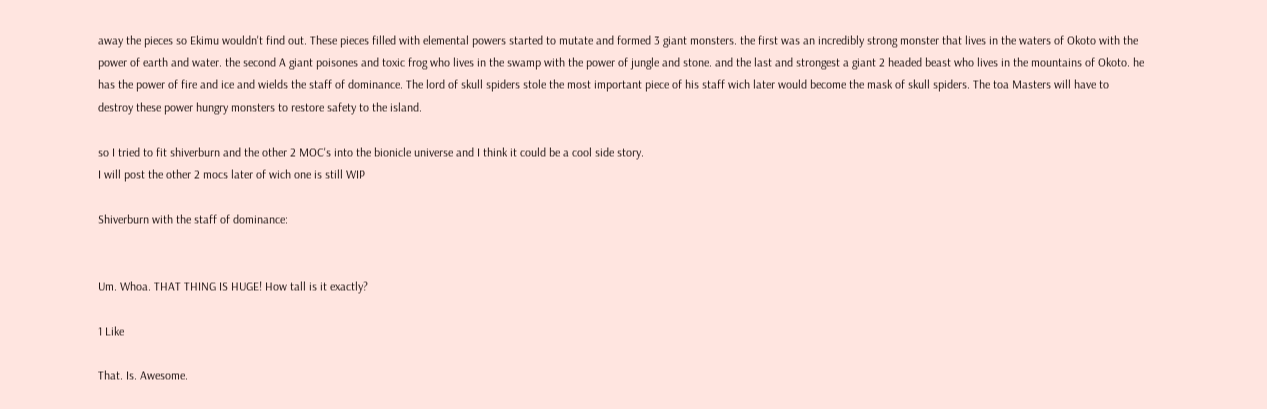away the pieces so Ekimu wouldn't find out. These pieces filled with elemental powers started to mutate and formed 3 giant monsters. the first was an incredibly strong monster that lives in the waters of Okoto with the power of earth and water. the second A giant poisones and toxic frog who lives in the swamp with the power of jungle and stone. and the last and strongest a giant 2 headed beast who lives in the mountains of Okoto. he has the power of fire and ice and wields the staff of dominance. The lord of skull spiders stole the most important piece of his staff wich later would become the mask of skull spiders. The toa Masters will have to destroy these power hungry monsters to restore safety to the island.

so I tried to fit shiverburn and the other 2 MOC's into the bionicle universe and I think it could be a cool side story.
I will post the other 2 mocs later of wich one is still WIP

Shiverburn with the staff of dominance:


Um. Whoa. THAT THING IS HUGE! How tall is it exactly?

1 Like

That. Is. Awesome.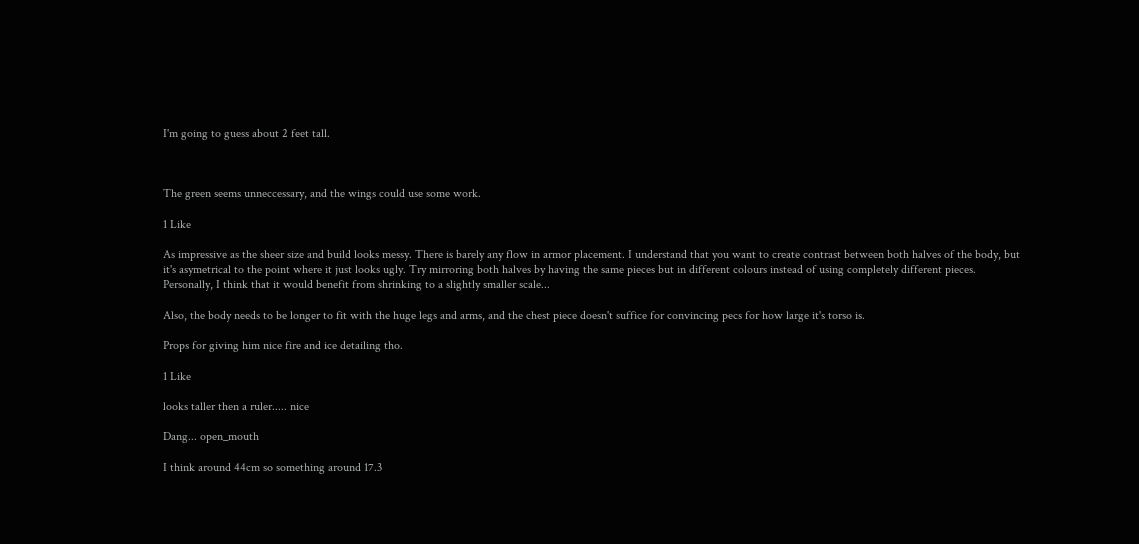I'm going to guess about 2 feet tall.



The green seems unneccessary, and the wings could use some work.

1 Like

As impressive as the sheer size and build looks messy. There is barely any flow in armor placement. I understand that you want to create contrast between both halves of the body, but it's asymetrical to the point where it just looks ugly. Try mirroring both halves by having the same pieces but in different colours instead of using completely different pieces. Personally, I think that it would benefit from shrinking to a slightly smaller scale...

Also, the body needs to be longer to fit with the huge legs and arms, and the chest piece doesn't suffice for convincing pecs for how large it's torso is.

Props for giving him nice fire and ice detailing tho.

1 Like

looks taller then a ruler..... nice

Dang... open_mouth

I think around 44cm so something around 17.3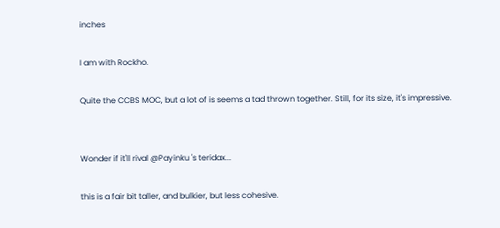inches

I am with Rockho.

Quite the CCBS MOC, but a lot of is seems a tad thrown together. Still, for its size, it's impressive.


Wonder if it'll rival @Payinku 's teridax...

this is a fair bit taller, and bulkier, but less cohesive.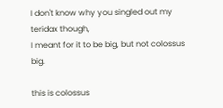I don't know why you singled out my teridax though,
I meant for it to be big, but not colossus big.

this is colossus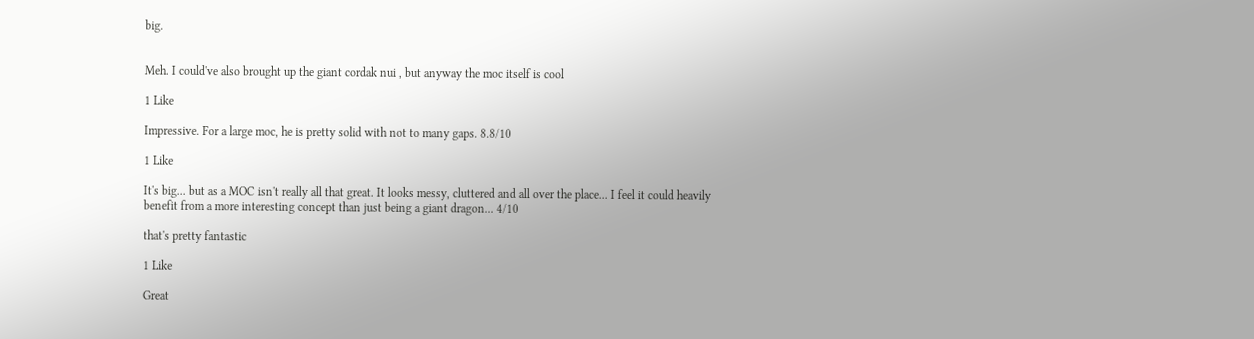big.


Meh. I could've also brought up the giant cordak nui , but anyway the moc itself is cool

1 Like

Impressive. For a large moc, he is pretty solid with not to many gaps. 8.8/10

1 Like

It's big... but as a MOC isn't really all that great. It looks messy, cluttered and all over the place... I feel it could heavily benefit from a more interesting concept than just being a giant dragon... 4/10

that's pretty fantastic

1 Like

Great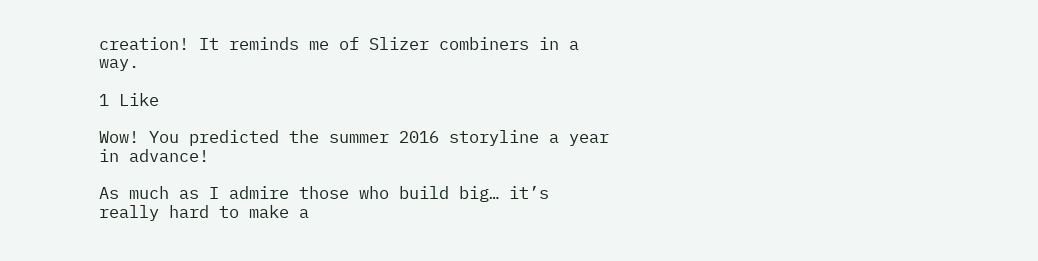creation! It reminds me of Slizer combiners in a way.

1 Like

Wow! You predicted the summer 2016 storyline a year in advance!

As much as I admire those who build big… it’s really hard to make a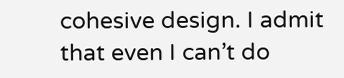cohesive design. I admit that even I can’t do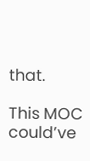that.

This MOC could’ve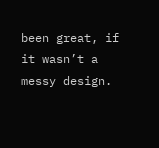been great, if it wasn’t a messy design.